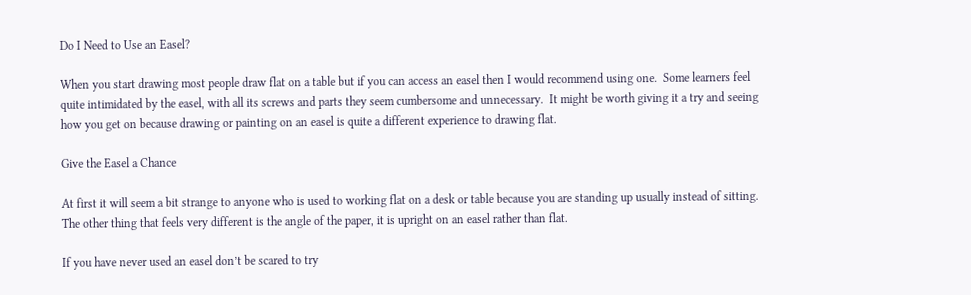Do I Need to Use an Easel?

When you start drawing most people draw flat on a table but if you can access an easel then I would recommend using one.  Some learners feel quite intimidated by the easel, with all its screws and parts they seem cumbersome and unnecessary.  It might be worth giving it a try and seeing how you get on because drawing or painting on an easel is quite a different experience to drawing flat.

Give the Easel a Chance

At first it will seem a bit strange to anyone who is used to working flat on a desk or table because you are standing up usually instead of sitting.  The other thing that feels very different is the angle of the paper, it is upright on an easel rather than flat.

If you have never used an easel don’t be scared to try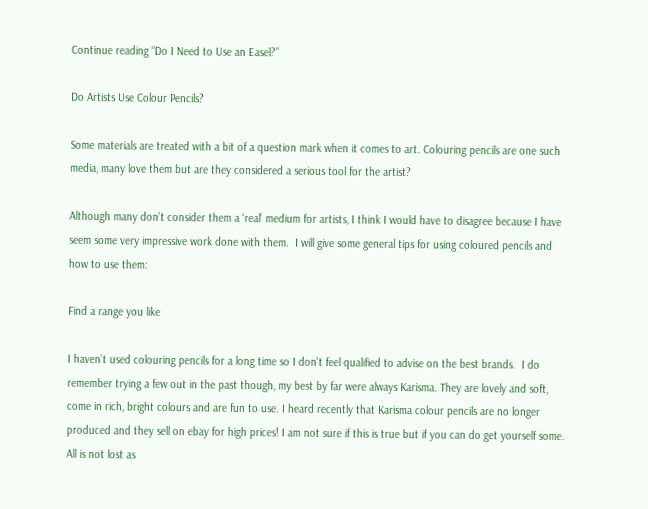Continue reading “Do I Need to Use an Easel?”

Do Artists Use Colour Pencils?

Some materials are treated with a bit of a question mark when it comes to art. Colouring pencils are one such media, many love them but are they considered a serious tool for the artist?

Although many don’t consider them a ‘real’ medium for artists, I think I would have to disagree because I have seem some very impressive work done with them.  I will give some general tips for using coloured pencils and how to use them:

Find a range you like

I haven’t used colouring pencils for a long time so I don’t feel qualified to advise on the best brands.  I do remember trying a few out in the past though, my best by far were always Karisma. They are lovely and soft, come in rich, bright colours and are fun to use. I heard recently that Karisma colour pencils are no longer produced and they sell on ebay for high prices! I am not sure if this is true but if you can do get yourself some.  All is not lost as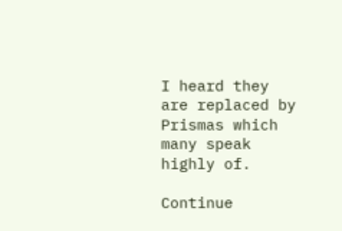I heard they are replaced by Prismas which many speak highly of.

Continue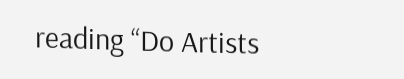reading “Do Artists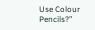Use Colour Pencils?”